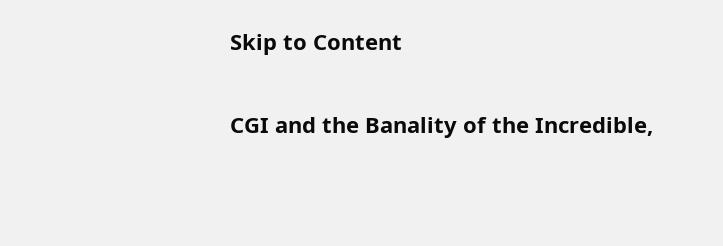Skip to Content

CGI and the Banality of the Incredible,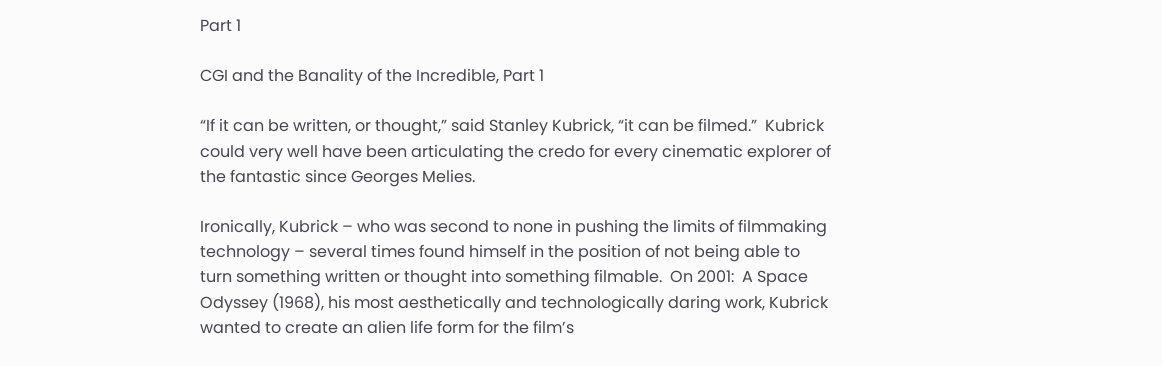Part 1

CGI and the Banality of the Incredible, Part 1

“If it can be written, or thought,” said Stanley Kubrick, “it can be filmed.”  Kubrick could very well have been articulating the credo for every cinematic explorer of the fantastic since Georges Melies.

Ironically, Kubrick – who was second to none in pushing the limits of filmmaking technology – several times found himself in the position of not being able to turn something written or thought into something filmable.  On 2001:  A Space Odyssey (1968), his most aesthetically and technologically daring work, Kubrick wanted to create an alien life form for the film’s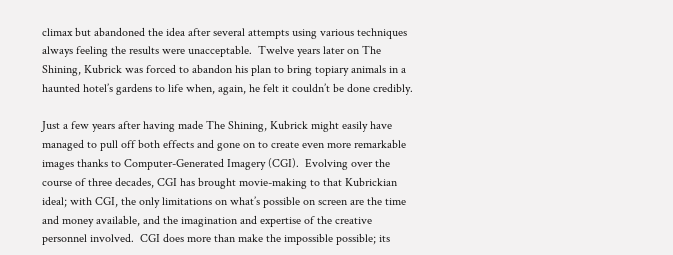climax but abandoned the idea after several attempts using various techniques always feeling the results were unacceptable.  Twelve years later on The Shining, Kubrick was forced to abandon his plan to bring topiary animals in a haunted hotel’s gardens to life when, again, he felt it couldn’t be done credibly.

Just a few years after having made The Shining, Kubrick might easily have managed to pull off both effects and gone on to create even more remarkable images thanks to Computer-Generated Imagery (CGI).  Evolving over the course of three decades, CGI has brought movie-making to that Kubrickian ideal; with CGI, the only limitations on what’s possible on screen are the time and money available, and the imagination and expertise of the creative personnel involved.  CGI does more than make the impossible possible; its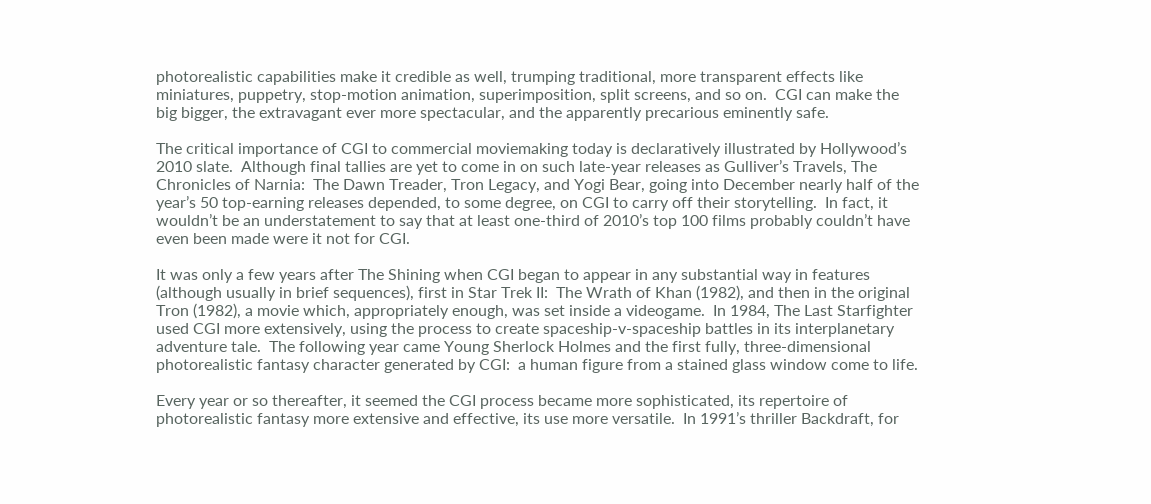photorealistic capabilities make it credible as well, trumping traditional, more transparent effects like miniatures, puppetry, stop-motion animation, superimposition, split screens, and so on.  CGI can make the big bigger, the extravagant ever more spectacular, and the apparently precarious eminently safe.

The critical importance of CGI to commercial moviemaking today is declaratively illustrated by Hollywood’s 2010 slate.  Although final tallies are yet to come in on such late-year releases as Gulliver’s Travels, The Chronicles of Narnia:  The Dawn Treader, Tron Legacy, and Yogi Bear, going into December nearly half of the year’s 50 top-earning releases depended, to some degree, on CGI to carry off their storytelling.  In fact, it wouldn’t be an understatement to say that at least one-third of 2010’s top 100 films probably couldn’t have even been made were it not for CGI.

It was only a few years after The Shining when CGI began to appear in any substantial way in features (although usually in brief sequences), first in Star Trek II:  The Wrath of Khan (1982), and then in the original Tron (1982), a movie which, appropriately enough, was set inside a videogame.  In 1984, The Last Starfighter used CGI more extensively, using the process to create spaceship-v-spaceship battles in its interplanetary adventure tale.  The following year came Young Sherlock Holmes and the first fully, three-dimensional photorealistic fantasy character generated by CGI:  a human figure from a stained glass window come to life.

Every year or so thereafter, it seemed the CGI process became more sophisticated, its repertoire of photorealistic fantasy more extensive and effective, its use more versatile.  In 1991’s thriller Backdraft, for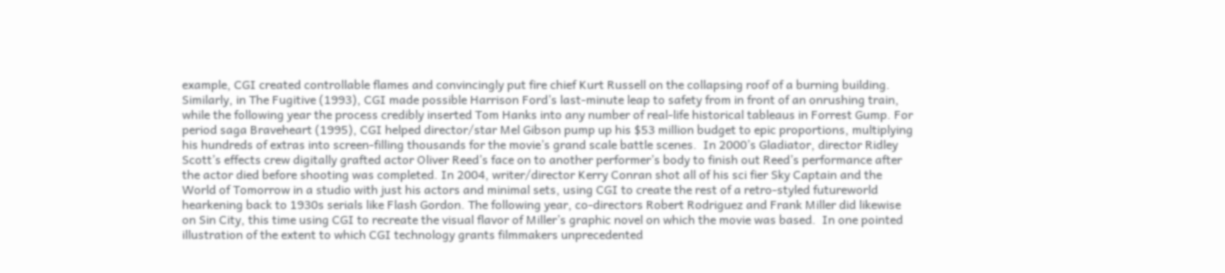example, CGI created controllable flames and convincingly put fire chief Kurt Russell on the collapsing roof of a burning building.  Similarly, in The Fugitive (1993), CGI made possible Harrison Ford’s last-minute leap to safety from in front of an onrushing train, while the following year the process credibly inserted Tom Hanks into any number of real-life historical tableaus in Forrest Gump. For period saga Braveheart (1995), CGI helped director/star Mel Gibson pump up his $53 million budget to epic proportions, multiplying his hundreds of extras into screen-filling thousands for the movie’s grand scale battle scenes.  In 2000’s Gladiator, director Ridley Scott’s effects crew digitally grafted actor Oliver Reed’s face on to another performer’s body to finish out Reed’s performance after the actor died before shooting was completed. In 2004, writer/director Kerry Conran shot all of his sci fier Sky Captain and the World of Tomorrow in a studio with just his actors and minimal sets, using CGI to create the rest of a retro-styled futureworld hearkening back to 1930s serials like Flash Gordon. The following year, co-directors Robert Rodriguez and Frank Miller did likewise on Sin City, this time using CGI to recreate the visual flavor of Miller’s graphic novel on which the movie was based.  In one pointed illustration of the extent to which CGI technology grants filmmakers unprecedented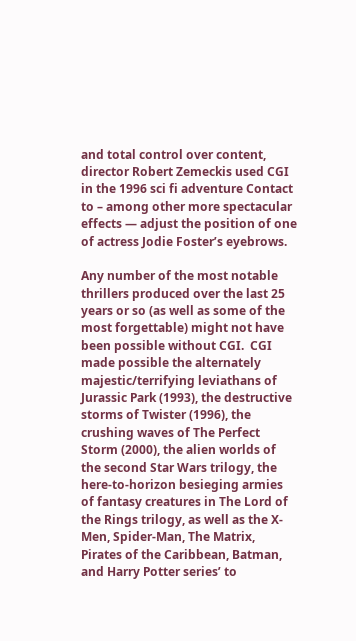and total control over content, director Robert Zemeckis used CGI in the 1996 sci fi adventure Contact to – among other more spectacular effects — adjust the position of one of actress Jodie Foster’s eyebrows.

Any number of the most notable thrillers produced over the last 25 years or so (as well as some of the most forgettable) might not have been possible without CGI.  CGI made possible the alternately majestic/terrifying leviathans of Jurassic Park (1993), the destructive storms of Twister (1996), the crushing waves of The Perfect Storm (2000), the alien worlds of the second Star Wars trilogy, the here-to-horizon besieging armies of fantasy creatures in The Lord of the Rings trilogy, as well as the X-Men, Spider-Man, The Matrix, Pirates of the Caribbean, Batman, and Harry Potter series’ to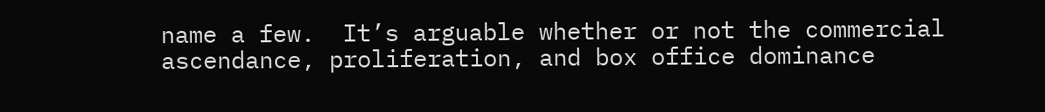name a few.  It’s arguable whether or not the commercial ascendance, proliferation, and box office dominance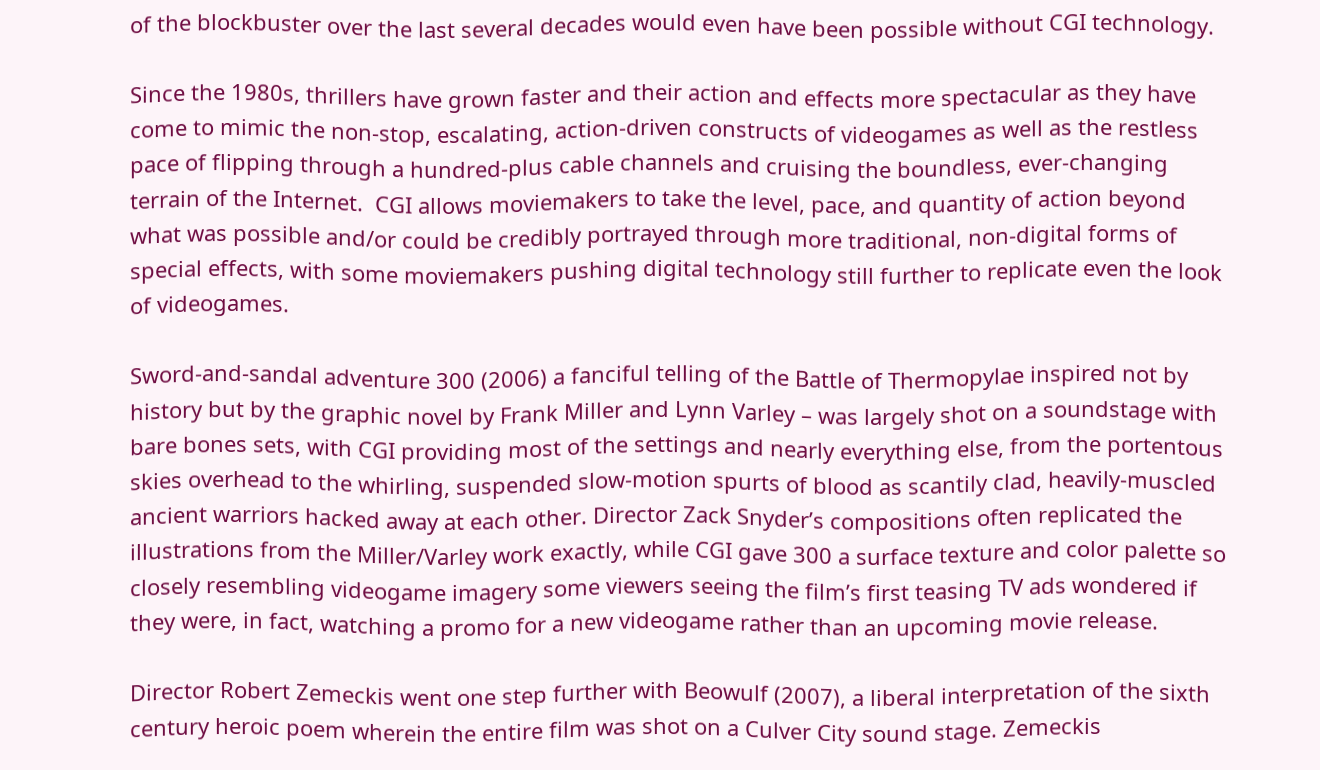of the blockbuster over the last several decades would even have been possible without CGI technology.

Since the 1980s, thrillers have grown faster and their action and effects more spectacular as they have come to mimic the non-stop, escalating, action-driven constructs of videogames as well as the restless pace of flipping through a hundred-plus cable channels and cruising the boundless, ever-changing terrain of the Internet.  CGI allows moviemakers to take the level, pace, and quantity of action beyond what was possible and/or could be credibly portrayed through more traditional, non-digital forms of special effects, with some moviemakers pushing digital technology still further to replicate even the look of videogames.

Sword-and-sandal adventure 300 (2006) a fanciful telling of the Battle of Thermopylae inspired not by history but by the graphic novel by Frank Miller and Lynn Varley – was largely shot on a soundstage with bare bones sets, with CGI providing most of the settings and nearly everything else, from the portentous skies overhead to the whirling, suspended slow-motion spurts of blood as scantily clad, heavily-muscled ancient warriors hacked away at each other. Director Zack Snyder’s compositions often replicated the illustrations from the Miller/Varley work exactly, while CGI gave 300 a surface texture and color palette so closely resembling videogame imagery some viewers seeing the film’s first teasing TV ads wondered if they were, in fact, watching a promo for a new videogame rather than an upcoming movie release.

Director Robert Zemeckis went one step further with Beowulf (2007), a liberal interpretation of the sixth century heroic poem wherein the entire film was shot on a Culver City sound stage. Zemeckis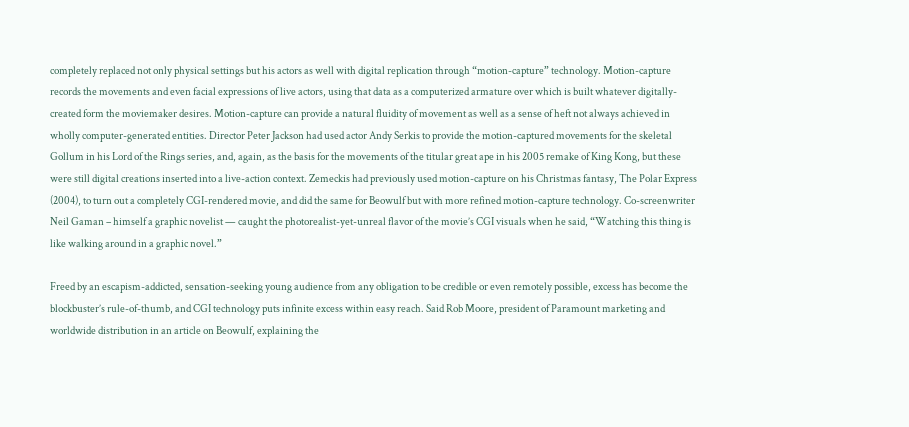completely replaced not only physical settings but his actors as well with digital replication through “motion-capture” technology. Motion-capture records the movements and even facial expressions of live actors, using that data as a computerized armature over which is built whatever digitally-created form the moviemaker desires. Motion-capture can provide a natural fluidity of movement as well as a sense of heft not always achieved in wholly computer-generated entities. Director Peter Jackson had used actor Andy Serkis to provide the motion-captured movements for the skeletal Gollum in his Lord of the Rings series, and, again, as the basis for the movements of the titular great ape in his 2005 remake of King Kong, but these were still digital creations inserted into a live-action context. Zemeckis had previously used motion-capture on his Christmas fantasy, The Polar Express (2004), to turn out a completely CGI-rendered movie, and did the same for Beowulf but with more refined motion-capture technology. Co-screenwriter Neil Gaman – himself a graphic novelist — caught the photorealist-yet-unreal flavor of the movie’s CGI visuals when he said, “Watching this thing is like walking around in a graphic novel.”

Freed by an escapism-addicted, sensation-seeking young audience from any obligation to be credible or even remotely possible, excess has become the blockbuster’s rule-of-thumb, and CGI technology puts infinite excess within easy reach. Said Rob Moore, president of Paramount marketing and worldwide distribution in an article on Beowulf, explaining the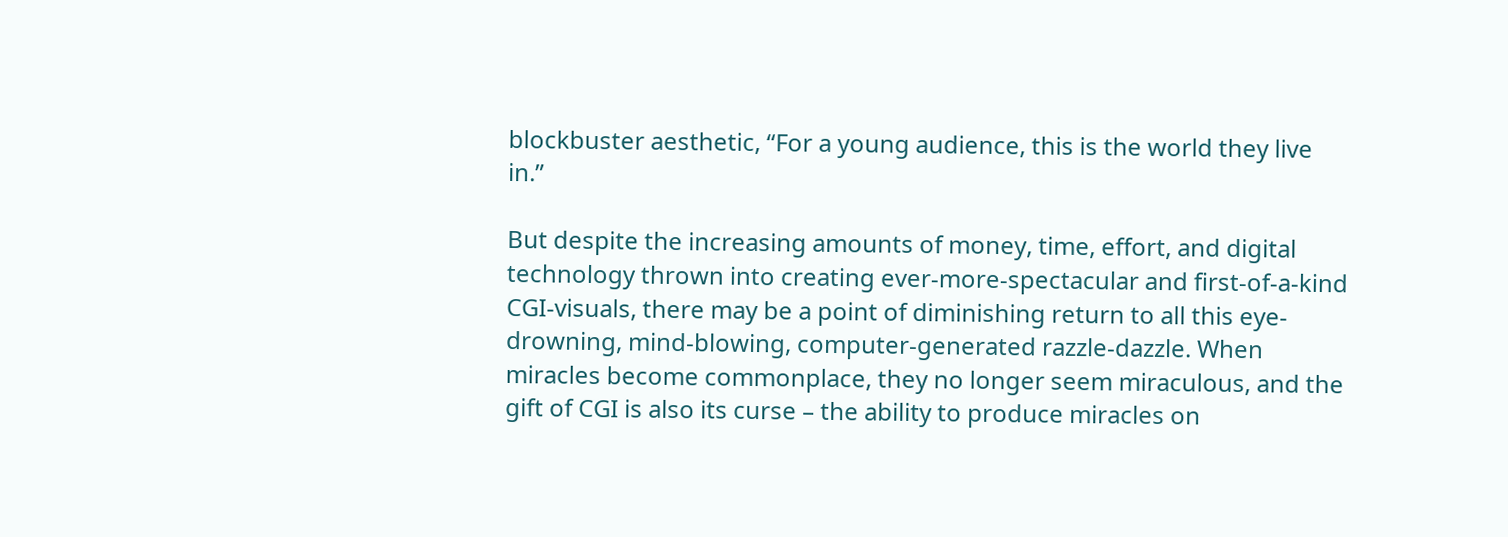blockbuster aesthetic, “For a young audience, this is the world they live in.”

But despite the increasing amounts of money, time, effort, and digital technology thrown into creating ever-more-spectacular and first-of-a-kind CGI-visuals, there may be a point of diminishing return to all this eye-drowning, mind-blowing, computer-generated razzle-dazzle. When miracles become commonplace, they no longer seem miraculous, and the gift of CGI is also its curse – the ability to produce miracles on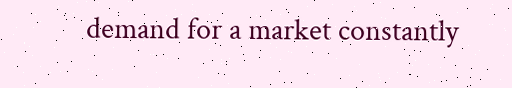demand for a market constantly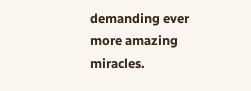demanding ever more amazing miracles.